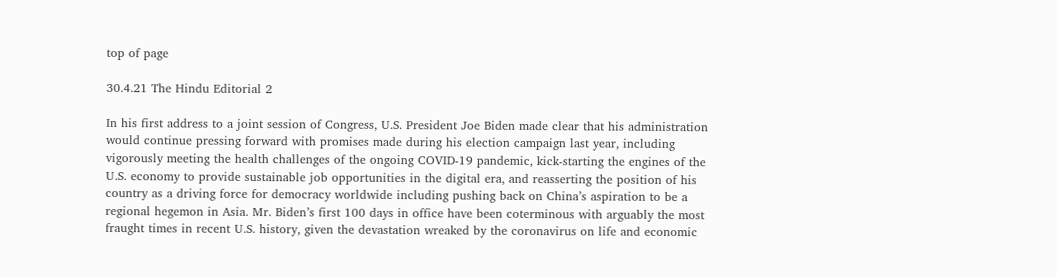top of page

30.4.21 The Hindu Editorial 2

In his first address to a joint session of Congress, U.S. President Joe Biden made clear that his administration would continue pressing forward with promises made during his election campaign last year, including vigorously meeting the health challenges of the ongoing COVID-19 pandemic, kick-starting the engines of the U.S. economy to provide sustainable job opportunities in the digital era, and reasserting the position of his country as a driving force for democracy worldwide including pushing back on China’s aspiration to be a regional hegemon in Asia. Mr. Biden’s first 100 days in office have been coterminous with arguably the most fraught times in recent U.S. history, given the devastation wreaked by the coronavirus on life and economic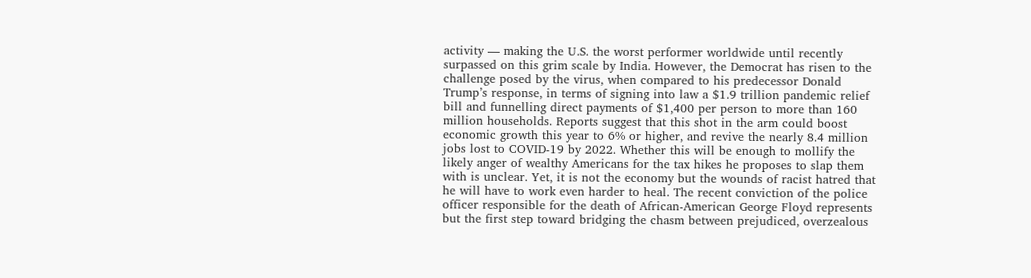activity — making the U.S. the worst performer worldwide until recently surpassed on this grim scale by India. However, the Democrat has risen to the challenge posed by the virus, when compared to his predecessor Donald Trump’s response, in terms of signing into law a $1.9 trillion pandemic relief bill and funnelling direct payments of $1,400 per person to more than 160 million households. Reports suggest that this shot in the arm could boost economic growth this year to 6% or higher, and revive the nearly 8.4 million jobs lost to COVID-19 by 2022. Whether this will be enough to mollify the likely anger of wealthy Americans for the tax hikes he proposes to slap them with is unclear. Yet, it is not the economy but the wounds of racist hatred that he will have to work even harder to heal. The recent conviction of the police officer responsible for the death of African-American George Floyd represents but the first step toward bridging the chasm between prejudiced, overzealous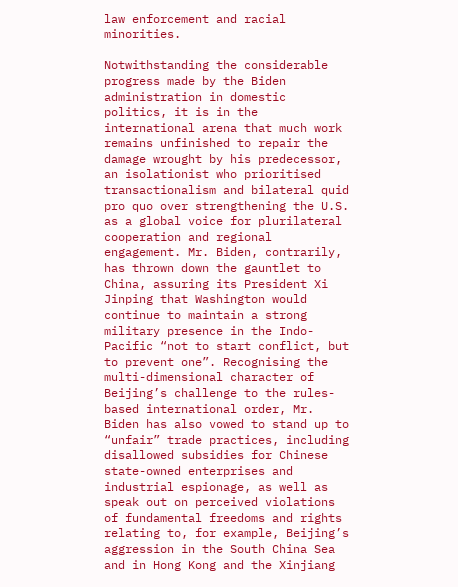law enforcement and racial minorities.

Notwithstanding the considerable progress made by the Biden administration in domestic politics, it is in the international arena that much work remains unfinished to repair the damage wrought by his predecessor, an isolationist who prioritised transactionalism and bilateral quid pro quo over strengthening the U.S. as a global voice for plurilateral cooperation and regional engagement. Mr. Biden, contrarily, has thrown down the gauntlet to China, assuring its President Xi Jinping that Washington would continue to maintain a strong military presence in the Indo-Pacific “not to start conflict, but to prevent one”. Recognising the multi-dimensional character of Beijing’s challenge to the rules-based international order, Mr. Biden has also vowed to stand up to “unfair” trade practices, including disallowed subsidies for Chinese state-owned enterprises and industrial espionage, as well as speak out on perceived violations of fundamental freedoms and rights relating to, for example, Beijing’s aggression in the South China Sea and in Hong Kong and the Xinjiang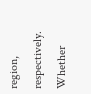region, respectively. Whether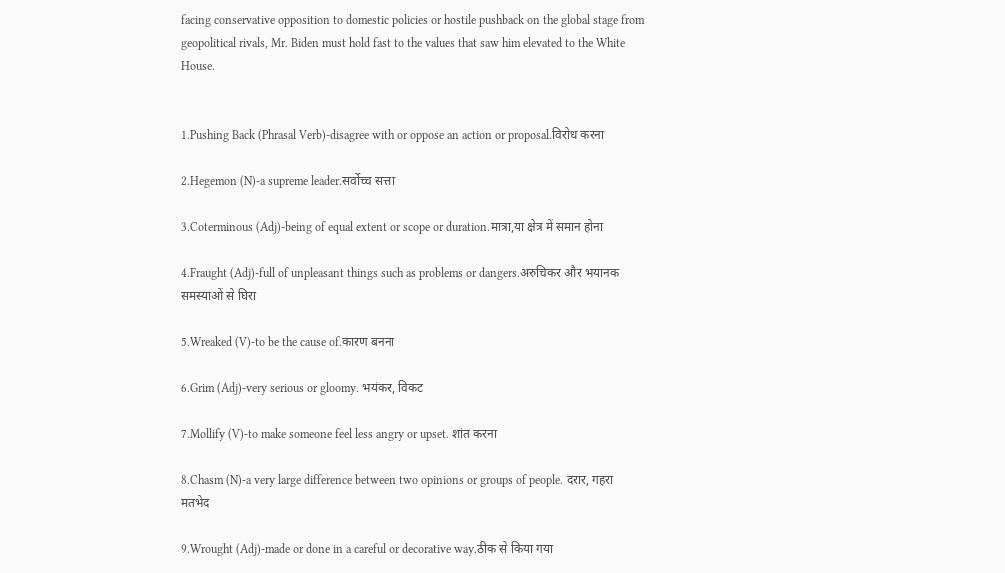facing conservative opposition to domestic policies or hostile pushback on the global stage from geopolitical rivals, Mr. Biden must hold fast to the values that saw him elevated to the White House.


1.Pushing Back (Phrasal Verb)-disagree with or oppose an action or proposal.विरोध करना

2.Hegemon (N)-a supreme leader.सर्वोच्च सत्ता

3.Coterminous (Adj)-being of equal extent or scope or duration.मात्रा,या क्षेत्र में समान होना

4.Fraught (Adj)-full of unpleasant things such as problems or dangers.अरुचिकर और भयानक समस्याओं से घिरा

5.Wreaked (V)-to be the cause of.कारण बनना

6.Grim (Adj)-very serious or gloomy. भयंकर, विकट

7.Mollify (V)-to make someone feel less angry or upset. शांत करना

8.Chasm (N)-a very large difference between two opinions or groups of people. दरार, गहरा मतभेद

9.Wrought (Adj)-made or done in a careful or decorative way.ठीक से किया गया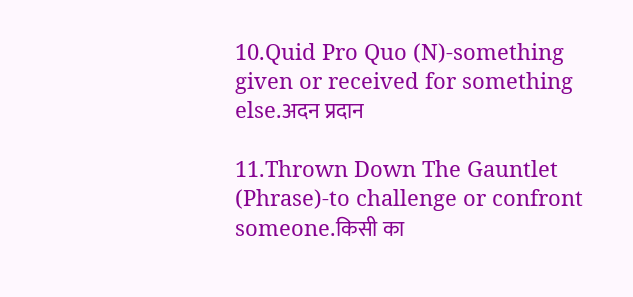10.Quid Pro Quo (N)-something given or received for something else.अदन प्रदान

11.Thrown Down The Gauntlet (Phrase)-to challenge or confront someone.किसी का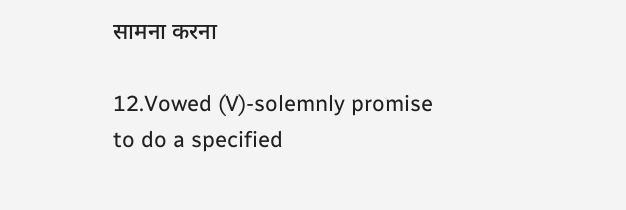सामना करना

12.Vowed (V)-solemnly promise to do a specified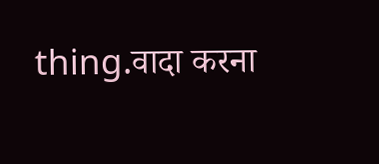thing.वादा करना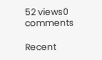52 views0 comments

Recent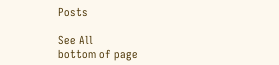Posts

See All
bottom of page